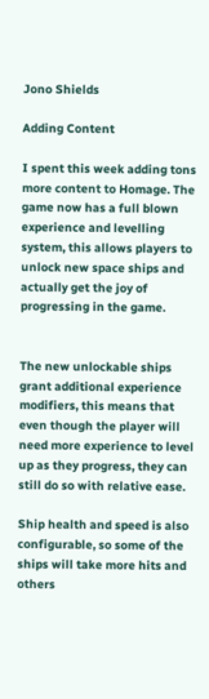Jono Shields

Adding Content

I spent this week adding tons more content to Homage. The game now has a full blown experience and levelling system, this allows players to unlock new space ships and actually get the joy of progressing in the game.


The new unlockable ships grant additional experience modifiers, this means that even though the player will need more experience to level up as they progress, they can still do so with relative ease.

Ship health and speed is also configurable, so some of the ships will take more hits and others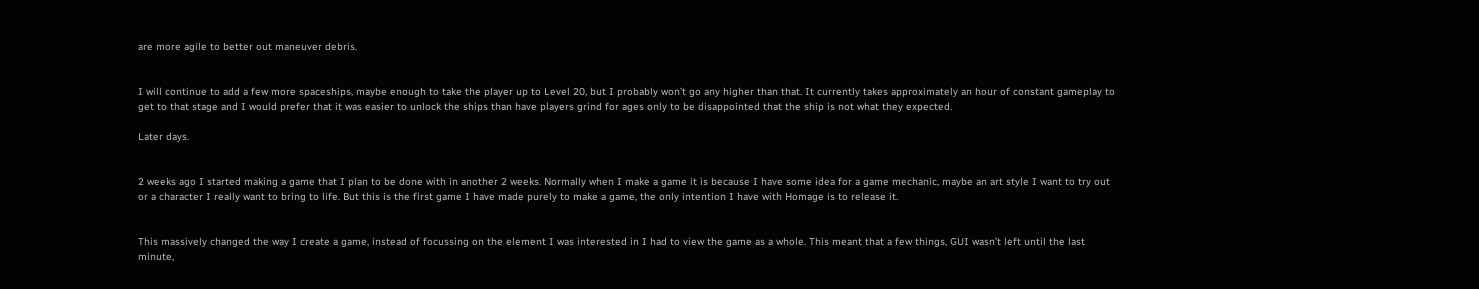are more agile to better out maneuver debris.


I will continue to add a few more spaceships, maybe enough to take the player up to Level 20, but I probably won’t go any higher than that. It currently takes approximately an hour of constant gameplay to get to that stage and I would prefer that it was easier to unlock the ships than have players grind for ages only to be disappointed that the ship is not what they expected.

Later days.


2 weeks ago I started making a game that I plan to be done with in another 2 weeks. Normally when I make a game it is because I have some idea for a game mechanic, maybe an art style I want to try out or a character I really want to bring to life. But this is the first game I have made purely to make a game, the only intention I have with Homage is to release it.


This massively changed the way I create a game, instead of focussing on the element I was interested in I had to view the game as a whole. This meant that a few things, GUI wasn’t left until the last minute,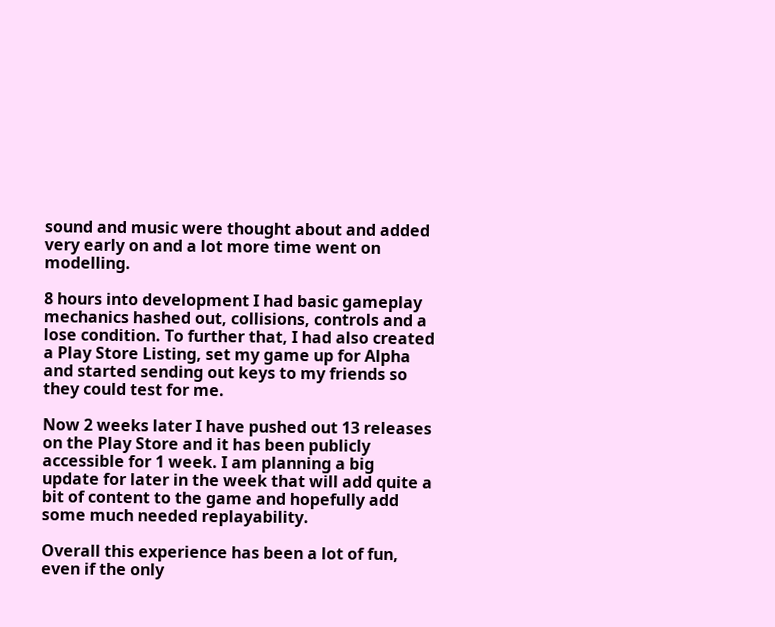sound and music were thought about and added very early on and a lot more time went on modelling.

8 hours into development I had basic gameplay mechanics hashed out, collisions, controls and a lose condition. To further that, I had also created a Play Store Listing, set my game up for Alpha and started sending out keys to my friends so they could test for me.

Now 2 weeks later I have pushed out 13 releases on the Play Store and it has been publicly accessible for 1 week. I am planning a big update for later in the week that will add quite a bit of content to the game and hopefully add some much needed replayability.

Overall this experience has been a lot of fun, even if the only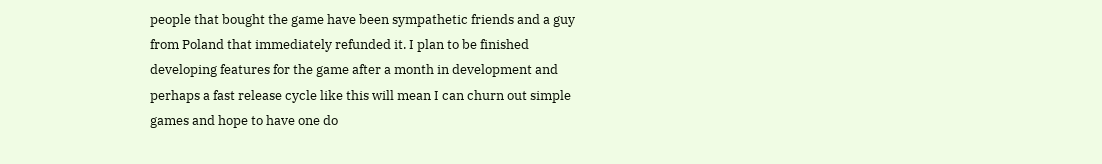people that bought the game have been sympathetic friends and a guy from Poland that immediately refunded it. I plan to be finished developing features for the game after a month in development and perhaps a fast release cycle like this will mean I can churn out simple games and hope to have one do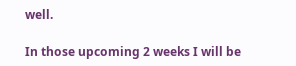well.

In those upcoming 2 weeks I will be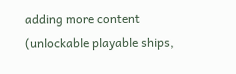adding more content (unlockable playable ships,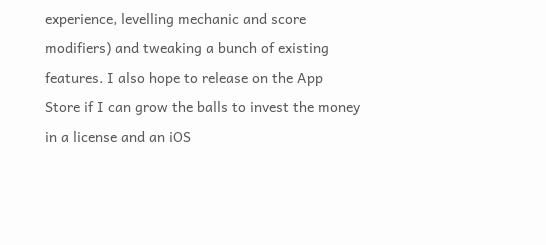experience, levelling mechanic and score modifiers) and tweaking a bunch of existing features. I also hope to release on the App Store if I can grow the balls to invest the money in a license and an iOS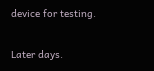device for testing.

Later days.